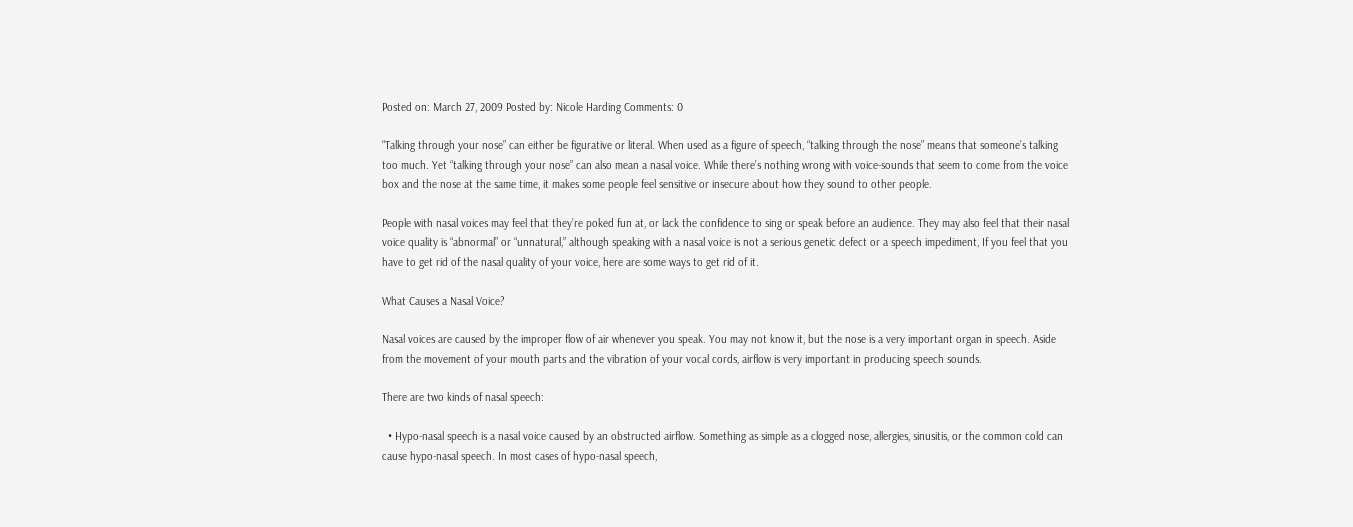Posted on: March 27, 2009 Posted by: Nicole Harding Comments: 0

“Talking through your nose” can either be figurative or literal. When used as a figure of speech, “talking through the nose” means that someone’s talking too much. Yet “talking through your nose” can also mean a nasal voice. While there’s nothing wrong with voice-sounds that seem to come from the voice box and the nose at the same time, it makes some people feel sensitive or insecure about how they sound to other people.

People with nasal voices may feel that they’re poked fun at, or lack the confidence to sing or speak before an audience. They may also feel that their nasal voice quality is “abnormal” or “unnatural,” although speaking with a nasal voice is not a serious genetic defect or a speech impediment, If you feel that you have to get rid of the nasal quality of your voice, here are some ways to get rid of it.

What Causes a Nasal Voice?

Nasal voices are caused by the improper flow of air whenever you speak. You may not know it, but the nose is a very important organ in speech. Aside from the movement of your mouth parts and the vibration of your vocal cords, airflow is very important in producing speech sounds.

There are two kinds of nasal speech:

  • Hypo-nasal speech is a nasal voice caused by an obstructed airflow. Something as simple as a clogged nose, allergies, sinusitis, or the common cold can cause hypo-nasal speech. In most cases of hypo-nasal speech,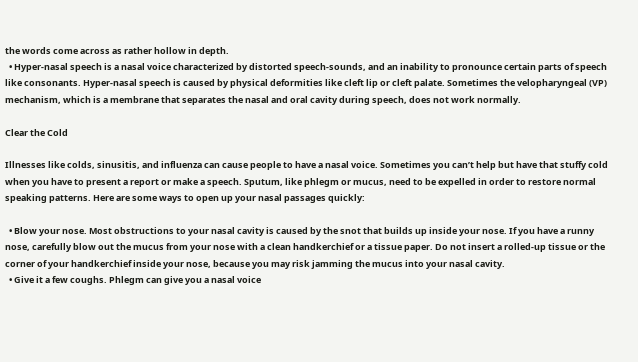the words come across as rather hollow in depth.
  • Hyper-nasal speech is a nasal voice characterized by distorted speech-sounds, and an inability to pronounce certain parts of speech like consonants. Hyper-nasal speech is caused by physical deformities like cleft lip or cleft palate. Sometimes the velopharyngeal (VP) mechanism, which is a membrane that separates the nasal and oral cavity during speech, does not work normally.

Clear the Cold

Illnesses like colds, sinusitis, and influenza can cause people to have a nasal voice. Sometimes you can’t help but have that stuffy cold when you have to present a report or make a speech. Sputum, like phlegm or mucus, need to be expelled in order to restore normal speaking patterns. Here are some ways to open up your nasal passages quickly:

  • Blow your nose. Most obstructions to your nasal cavity is caused by the snot that builds up inside your nose. If you have a runny nose, carefully blow out the mucus from your nose with a clean handkerchief or a tissue paper. Do not insert a rolled-up tissue or the corner of your handkerchief inside your nose, because you may risk jamming the mucus into your nasal cavity.
  • Give it a few coughs. Phlegm can give you a nasal voice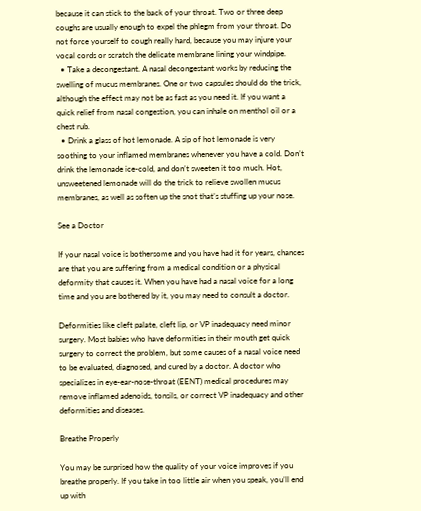because it can stick to the back of your throat. Two or three deep coughs are usually enough to expel the phlegm from your throat. Do not force yourself to cough really hard, because you may injure your vocal cords or scratch the delicate membrane lining your windpipe.
  • Take a decongestant. A nasal decongestant works by reducing the swelling of mucus membranes. One or two capsules should do the trick, although the effect may not be as fast as you need it. If you want a quick relief from nasal congestion, you can inhale on menthol oil or a chest rub.
  • Drink a glass of hot lemonade. A sip of hot lemonade is very soothing to your inflamed membranes whenever you have a cold. Don’t drink the lemonade ice-cold, and don’t sweeten it too much. Hot, unsweetened lemonade will do the trick to relieve swollen mucus membranes, as well as soften up the snot that’s stuffing up your nose.

See a Doctor

If your nasal voice is bothersome and you have had it for years, chances are that you are suffering from a medical condition or a physical deformity that causes it. When you have had a nasal voice for a long time and you are bothered by it, you may need to consult a doctor.

Deformities like cleft palate, cleft lip, or VP inadequacy need minor surgery. Most babies who have deformities in their mouth get quick surgery to correct the problem, but some causes of a nasal voice need to be evaluated, diagnosed, and cured by a doctor. A doctor who specializes in eye-ear-nose-throat (EENT) medical procedures may remove inflamed adenoids, tonsils, or correct VP inadequacy and other deformities and diseases.

Breathe Properly

You may be surprised how the quality of your voice improves if you breathe properly. If you take in too little air when you speak, you’ll end up with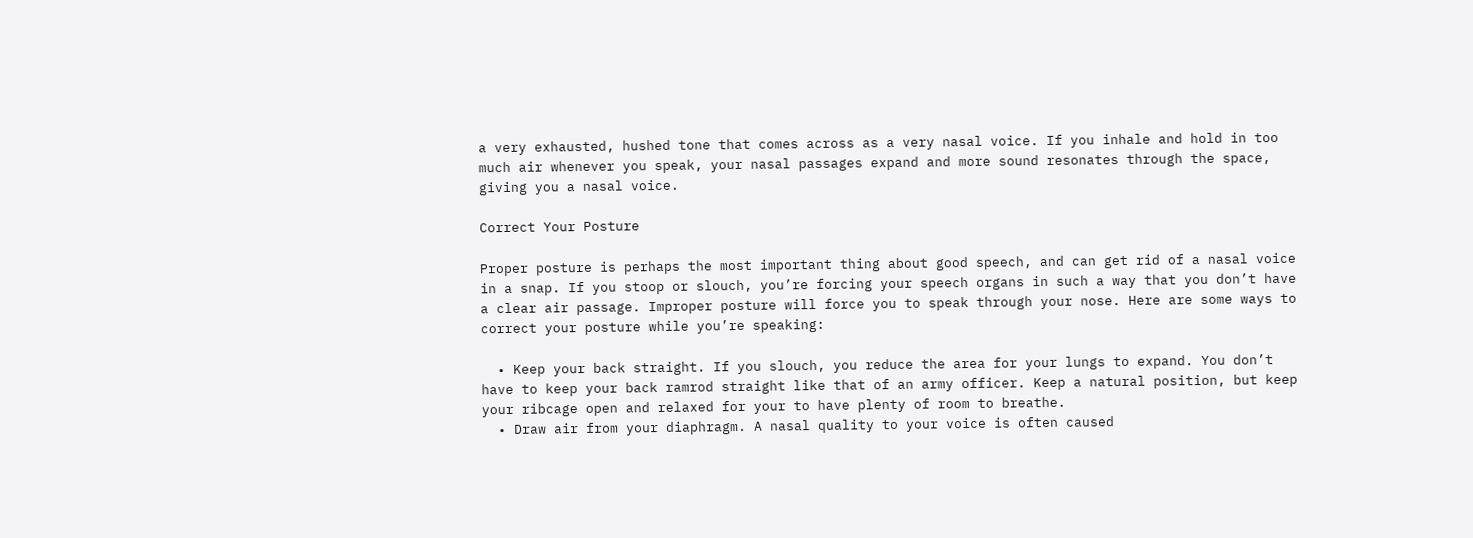a very exhausted, hushed tone that comes across as a very nasal voice. If you inhale and hold in too much air whenever you speak, your nasal passages expand and more sound resonates through the space, giving you a nasal voice.

Correct Your Posture

Proper posture is perhaps the most important thing about good speech, and can get rid of a nasal voice in a snap. If you stoop or slouch, you’re forcing your speech organs in such a way that you don’t have a clear air passage. Improper posture will force you to speak through your nose. Here are some ways to correct your posture while you’re speaking:

  • Keep your back straight. If you slouch, you reduce the area for your lungs to expand. You don’t have to keep your back ramrod straight like that of an army officer. Keep a natural position, but keep your ribcage open and relaxed for your to have plenty of room to breathe.
  • Draw air from your diaphragm. A nasal quality to your voice is often caused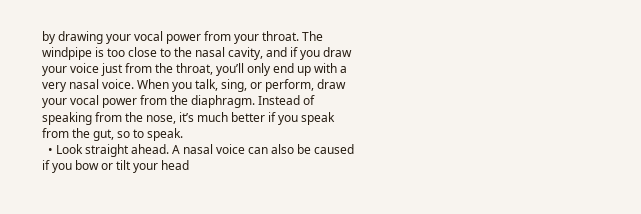by drawing your vocal power from your throat. The windpipe is too close to the nasal cavity, and if you draw your voice just from the throat, you’ll only end up with a very nasal voice. When you talk, sing, or perform, draw your vocal power from the diaphragm. Instead of speaking from the nose, it’s much better if you speak from the gut, so to speak.
  • Look straight ahead. A nasal voice can also be caused if you bow or tilt your head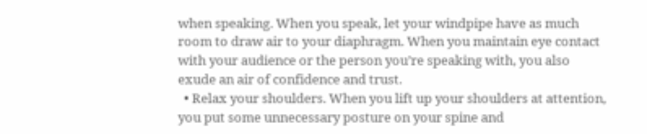when speaking. When you speak, let your windpipe have as much room to draw air to your diaphragm. When you maintain eye contact with your audience or the person you’re speaking with, you also exude an air of confidence and trust.
  • Relax your shoulders. When you lift up your shoulders at attention, you put some unnecessary posture on your spine and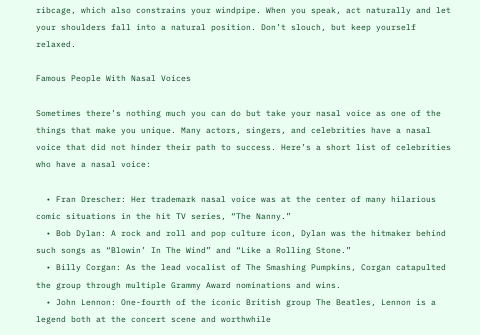ribcage, which also constrains your windpipe. When you speak, act naturally and let your shoulders fall into a natural position. Don’t slouch, but keep yourself relaxed.

Famous People With Nasal Voices

Sometimes there’s nothing much you can do but take your nasal voice as one of the things that make you unique. Many actors, singers, and celebrities have a nasal voice that did not hinder their path to success. Here’s a short list of celebrities who have a nasal voice:

  • Fran Drescher: Her trademark nasal voice was at the center of many hilarious comic situations in the hit TV series, “The Nanny.”
  • Bob Dylan: A rock and roll and pop culture icon, Dylan was the hitmaker behind such songs as “Blowin’ In The Wind” and “Like a Rolling Stone.”
  • Billy Corgan: As the lead vocalist of The Smashing Pumpkins, Corgan catapulted the group through multiple Grammy Award nominations and wins.
  • John Lennon: One-fourth of the iconic British group The Beatles, Lennon is a legend both at the concert scene and worthwhile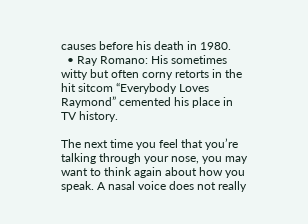causes before his death in 1980.
  • Ray Romano: His sometimes witty but often corny retorts in the hit sitcom “Everybody Loves Raymond” cemented his place in TV history.

The next time you feel that you’re talking through your nose, you may want to think again about how you speak. A nasal voice does not really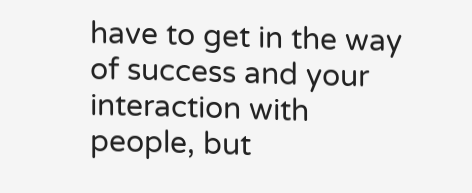have to get in the way of success and your interaction with people, but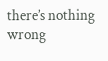there’s nothing wrong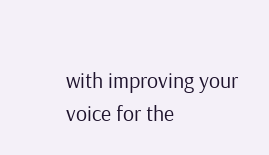with improving your voice for the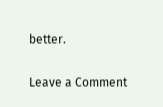better.

Leave a Comment